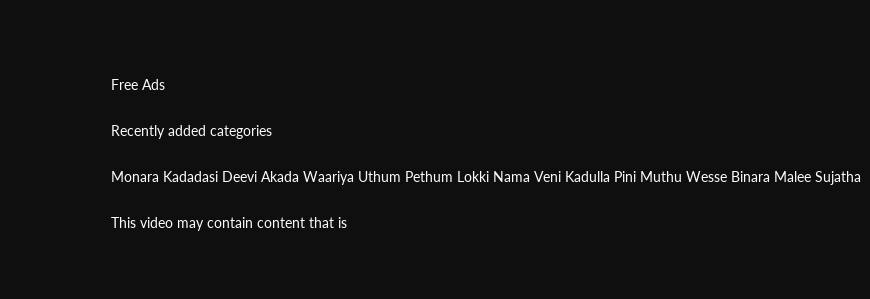Free Ads

Recently added categories

Monara Kadadasi Deevi Akada Waariya Uthum Pethum Lokki Nama Veni Kadulla Pini Muthu Wesse Binara Malee Sujatha

This video may contain content that is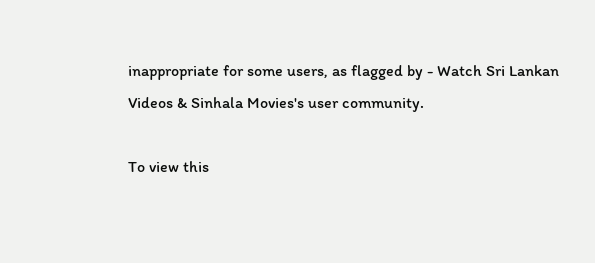inappropriate for some users, as flagged by - Watch Sri Lankan Videos & Sinhala Movies's user community.

To view this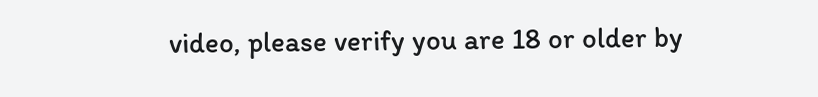video, please verify you are 18 or older by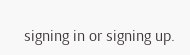signing in or signing up.